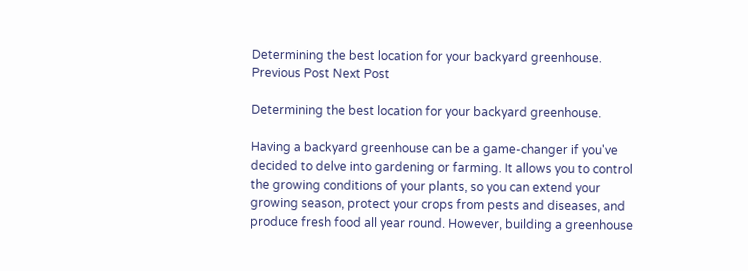Determining the best location for your backyard greenhouse.
Previous Post Next Post

Determining the best location for your backyard greenhouse.

Having a backyard greenhouse can be a game-changer if you've decided to delve into gardening or farming. It allows you to control the growing conditions of your plants, so you can extend your growing season, protect your crops from pests and diseases, and produce fresh food all year round. However, building a greenhouse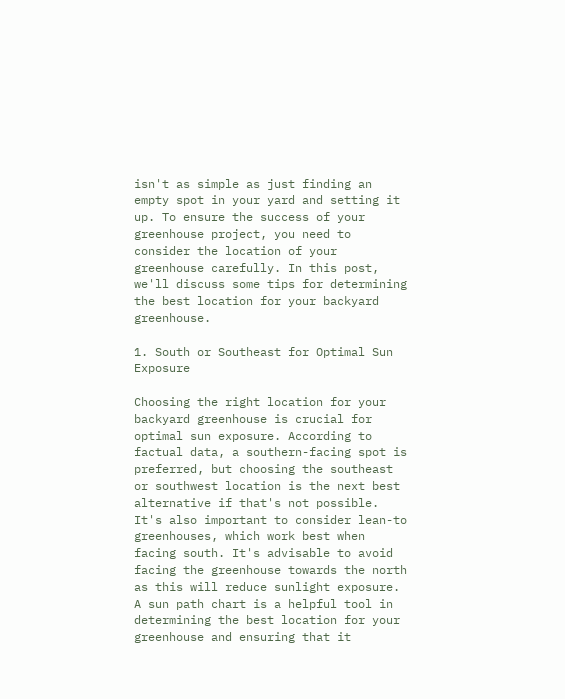isn't as simple as just finding an empty spot in your yard and setting it up. To ensure the success of your greenhouse project, you need to consider the location of your greenhouse carefully. In this post, we'll discuss some tips for determining the best location for your backyard greenhouse.

1. South or Southeast for Optimal Sun Exposure

Choosing the right location for your backyard greenhouse is crucial for optimal sun exposure. According to factual data, a southern-facing spot is preferred, but choosing the southeast or southwest location is the next best alternative if that's not possible. It's also important to consider lean-to greenhouses, which work best when facing south. It's advisable to avoid facing the greenhouse towards the north as this will reduce sunlight exposure. A sun path chart is a helpful tool in determining the best location for your greenhouse and ensuring that it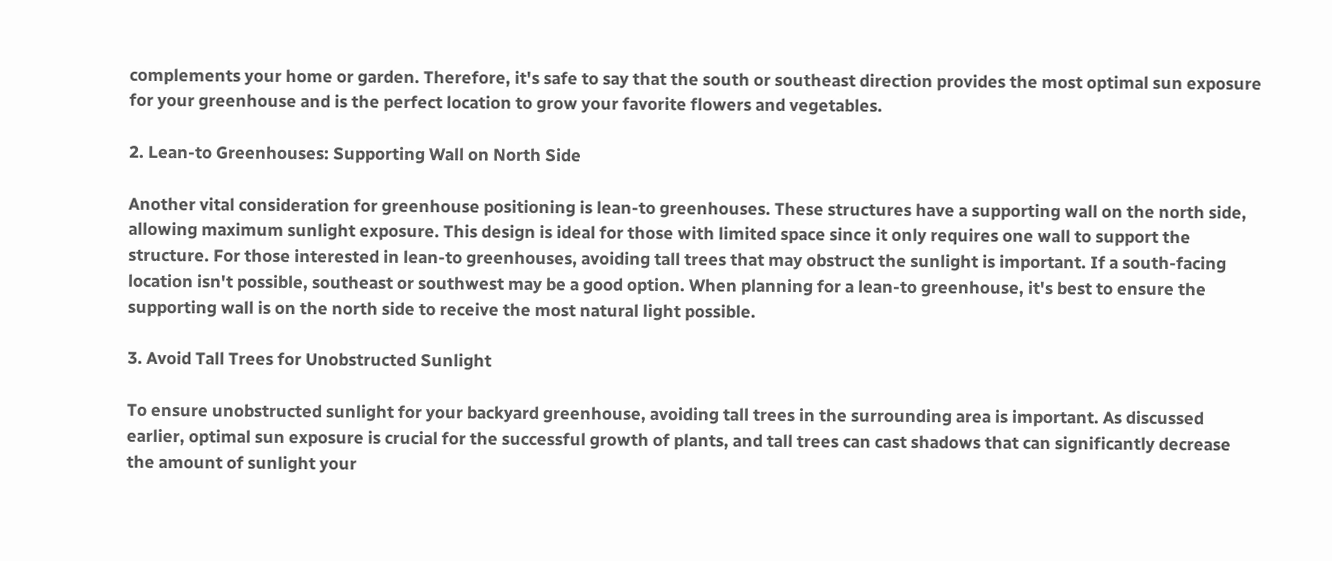complements your home or garden. Therefore, it's safe to say that the south or southeast direction provides the most optimal sun exposure for your greenhouse and is the perfect location to grow your favorite flowers and vegetables.

2. Lean-to Greenhouses: Supporting Wall on North Side

Another vital consideration for greenhouse positioning is lean-to greenhouses. These structures have a supporting wall on the north side, allowing maximum sunlight exposure. This design is ideal for those with limited space since it only requires one wall to support the structure. For those interested in lean-to greenhouses, avoiding tall trees that may obstruct the sunlight is important. If a south-facing location isn't possible, southeast or southwest may be a good option. When planning for a lean-to greenhouse, it's best to ensure the supporting wall is on the north side to receive the most natural light possible.

3. Avoid Tall Trees for Unobstructed Sunlight

To ensure unobstructed sunlight for your backyard greenhouse, avoiding tall trees in the surrounding area is important. As discussed earlier, optimal sun exposure is crucial for the successful growth of plants, and tall trees can cast shadows that can significantly decrease the amount of sunlight your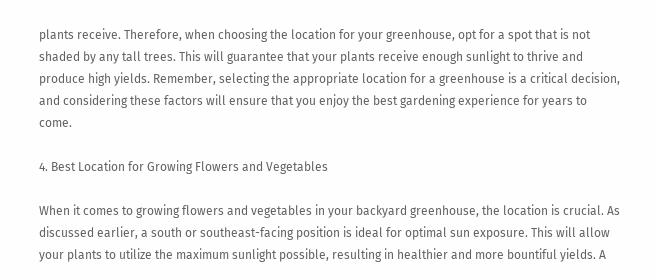plants receive. Therefore, when choosing the location for your greenhouse, opt for a spot that is not shaded by any tall trees. This will guarantee that your plants receive enough sunlight to thrive and produce high yields. Remember, selecting the appropriate location for a greenhouse is a critical decision, and considering these factors will ensure that you enjoy the best gardening experience for years to come.

4. Best Location for Growing Flowers and Vegetables

When it comes to growing flowers and vegetables in your backyard greenhouse, the location is crucial. As discussed earlier, a south or southeast-facing position is ideal for optimal sun exposure. This will allow your plants to utilize the maximum sunlight possible, resulting in healthier and more bountiful yields. A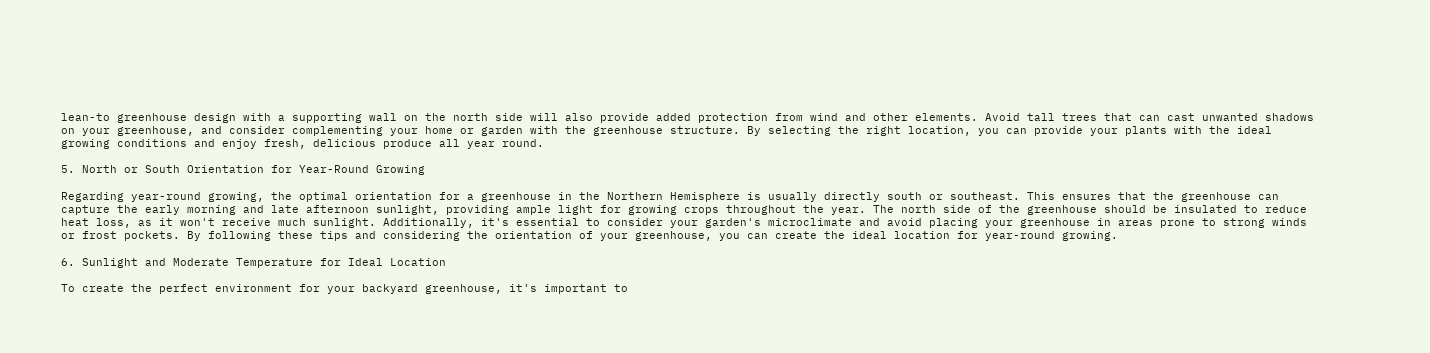lean-to greenhouse design with a supporting wall on the north side will also provide added protection from wind and other elements. Avoid tall trees that can cast unwanted shadows on your greenhouse, and consider complementing your home or garden with the greenhouse structure. By selecting the right location, you can provide your plants with the ideal growing conditions and enjoy fresh, delicious produce all year round.

5. North or South Orientation for Year-Round Growing

Regarding year-round growing, the optimal orientation for a greenhouse in the Northern Hemisphere is usually directly south or southeast. This ensures that the greenhouse can capture the early morning and late afternoon sunlight, providing ample light for growing crops throughout the year. The north side of the greenhouse should be insulated to reduce heat loss, as it won't receive much sunlight. Additionally, it's essential to consider your garden's microclimate and avoid placing your greenhouse in areas prone to strong winds or frost pockets. By following these tips and considering the orientation of your greenhouse, you can create the ideal location for year-round growing.

6. Sunlight and Moderate Temperature for Ideal Location

To create the perfect environment for your backyard greenhouse, it's important to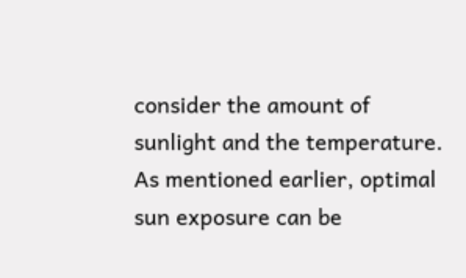consider the amount of sunlight and the temperature. As mentioned earlier, optimal sun exposure can be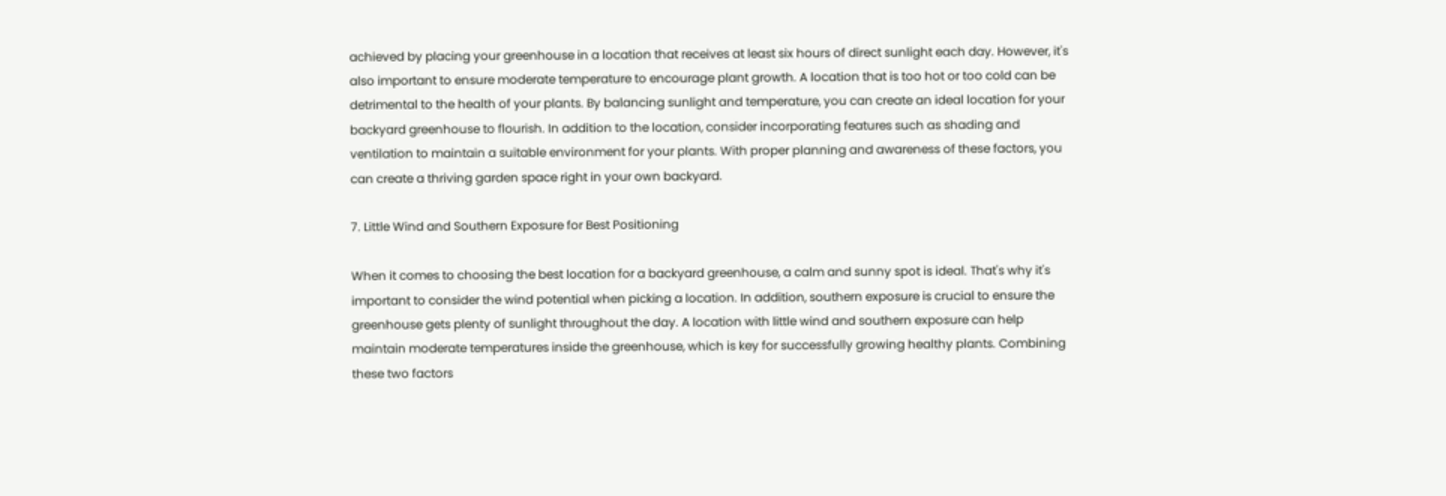achieved by placing your greenhouse in a location that receives at least six hours of direct sunlight each day. However, it's also important to ensure moderate temperature to encourage plant growth. A location that is too hot or too cold can be detrimental to the health of your plants. By balancing sunlight and temperature, you can create an ideal location for your backyard greenhouse to flourish. In addition to the location, consider incorporating features such as shading and ventilation to maintain a suitable environment for your plants. With proper planning and awareness of these factors, you can create a thriving garden space right in your own backyard.

7. Little Wind and Southern Exposure for Best Positioning

When it comes to choosing the best location for a backyard greenhouse, a calm and sunny spot is ideal. That's why it's important to consider the wind potential when picking a location. In addition, southern exposure is crucial to ensure the greenhouse gets plenty of sunlight throughout the day. A location with little wind and southern exposure can help maintain moderate temperatures inside the greenhouse, which is key for successfully growing healthy plants. Combining these two factors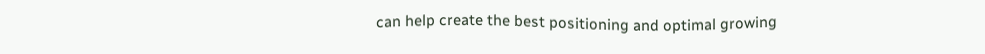can help create the best positioning and optimal growing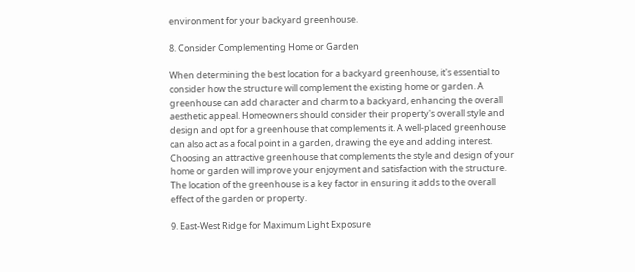environment for your backyard greenhouse.

8. Consider Complementing Home or Garden

When determining the best location for a backyard greenhouse, it's essential to consider how the structure will complement the existing home or garden. A greenhouse can add character and charm to a backyard, enhancing the overall aesthetic appeal. Homeowners should consider their property's overall style and design and opt for a greenhouse that complements it. A well-placed greenhouse can also act as a focal point in a garden, drawing the eye and adding interest. Choosing an attractive greenhouse that complements the style and design of your home or garden will improve your enjoyment and satisfaction with the structure. The location of the greenhouse is a key factor in ensuring it adds to the overall effect of the garden or property.

9. East-West Ridge for Maximum Light Exposure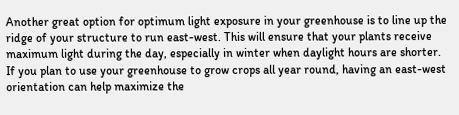Another great option for optimum light exposure in your greenhouse is to line up the ridge of your structure to run east-west. This will ensure that your plants receive maximum light during the day, especially in winter when daylight hours are shorter. If you plan to use your greenhouse to grow crops all year round, having an east-west orientation can help maximize the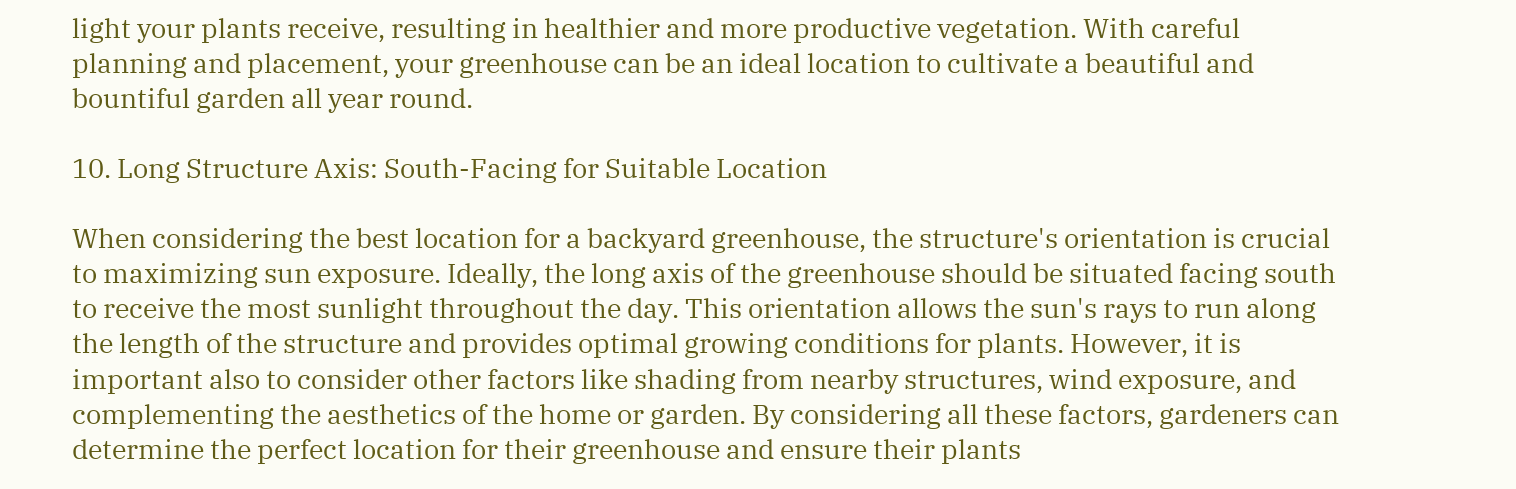light your plants receive, resulting in healthier and more productive vegetation. With careful planning and placement, your greenhouse can be an ideal location to cultivate a beautiful and bountiful garden all year round.

10. Long Structure Axis: South-Facing for Suitable Location

When considering the best location for a backyard greenhouse, the structure's orientation is crucial to maximizing sun exposure. Ideally, the long axis of the greenhouse should be situated facing south to receive the most sunlight throughout the day. This orientation allows the sun's rays to run along the length of the structure and provides optimal growing conditions for plants. However, it is important also to consider other factors like shading from nearby structures, wind exposure, and complementing the aesthetics of the home or garden. By considering all these factors, gardeners can determine the perfect location for their greenhouse and ensure their plants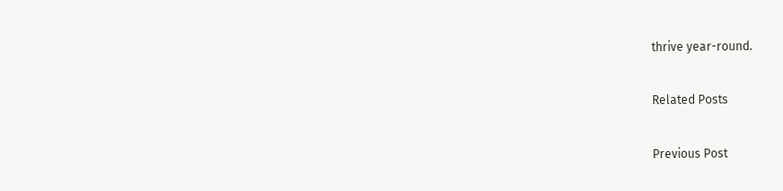thrive year-round.

Related Posts

Previous Post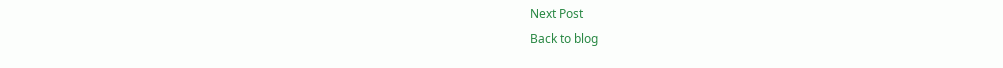Next Post
Back to blog